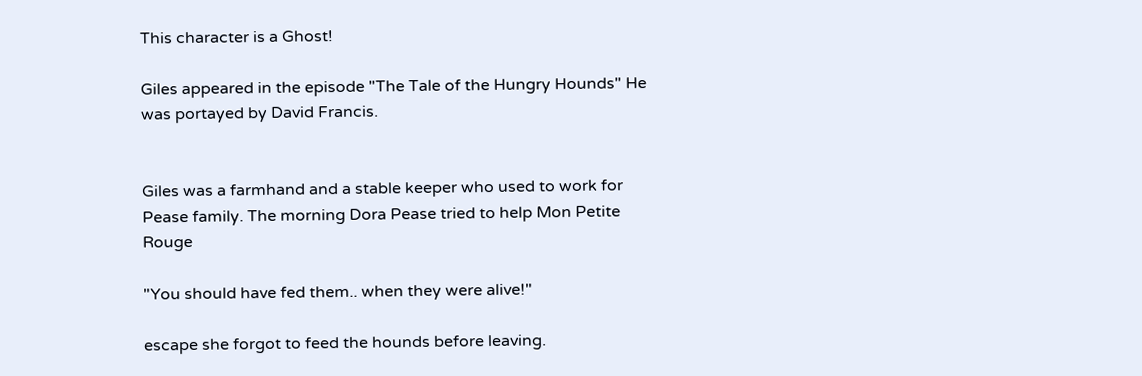This character is a Ghost!

Giles appeared in the episode "The Tale of the Hungry Hounds" He was portayed by David Francis.


Giles was a farmhand and a stable keeper who used to work for Pease family. The morning Dora Pease tried to help Mon Petite Rouge

"You should have fed them.. when they were alive!"

escape she forgot to feed the hounds before leaving.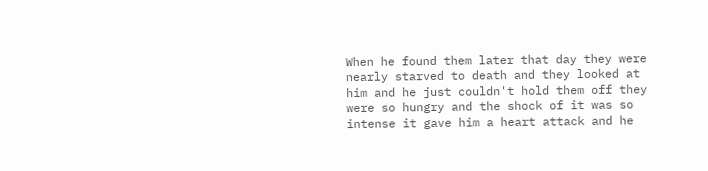When he found them later that day they were nearly starved to death and they looked at him and he just couldn't hold them off they were so hungry and the shock of it was so intense it gave him a heart attack and he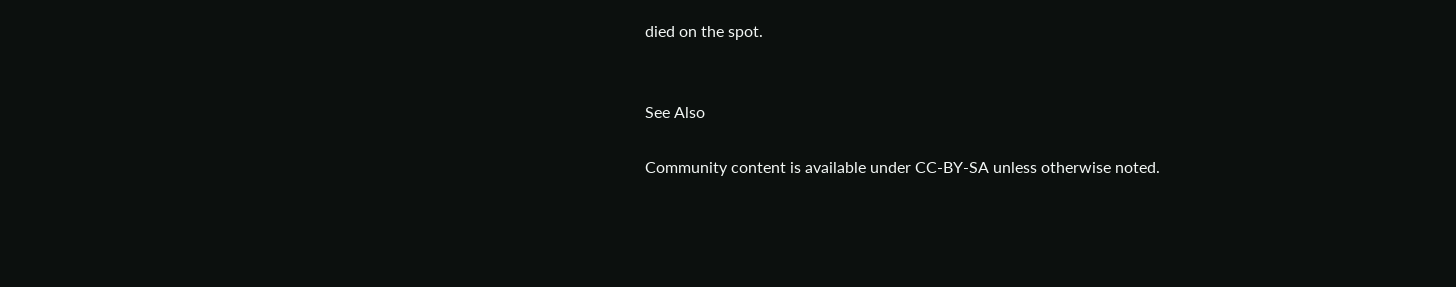died on the spot.


See Also

Community content is available under CC-BY-SA unless otherwise noted.